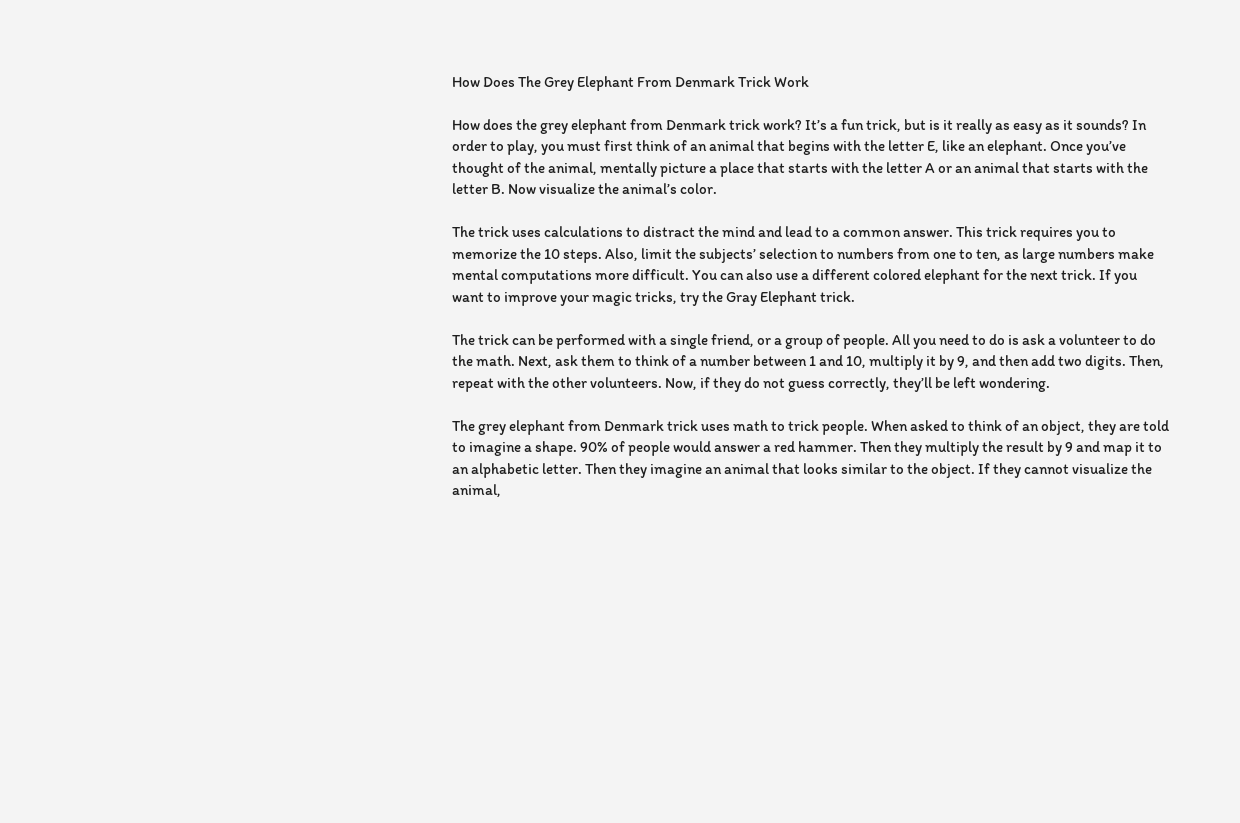How Does The Grey Elephant From Denmark Trick Work

How does the grey elephant from Denmark trick work? It’s a fun trick, but is it really as easy as it sounds? In order to play, you must first think of an animal that begins with the letter E, like an elephant. Once you’ve thought of the animal, mentally picture a place that starts with the letter A or an animal that starts with the letter B. Now visualize the animal’s color.

The trick uses calculations to distract the mind and lead to a common answer. This trick requires you to memorize the 10 steps. Also, limit the subjects’ selection to numbers from one to ten, as large numbers make mental computations more difficult. You can also use a different colored elephant for the next trick. If you want to improve your magic tricks, try the Gray Elephant trick.

The trick can be performed with a single friend, or a group of people. All you need to do is ask a volunteer to do the math. Next, ask them to think of a number between 1 and 10, multiply it by 9, and then add two digits. Then, repeat with the other volunteers. Now, if they do not guess correctly, they’ll be left wondering.

The grey elephant from Denmark trick uses math to trick people. When asked to think of an object, they are told to imagine a shape. 90% of people would answer a red hammer. Then they multiply the result by 9 and map it to an alphabetic letter. Then they imagine an animal that looks similar to the object. If they cannot visualize the animal,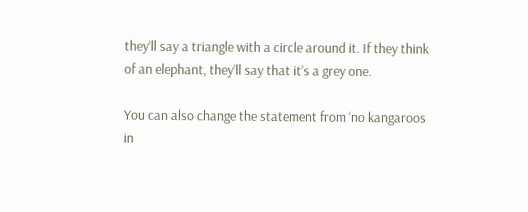they’ll say a triangle with a circle around it. If they think of an elephant, they’ll say that it’s a grey one.

You can also change the statement from ‘no kangaroos in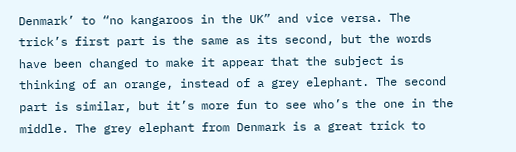Denmark’ to “no kangaroos in the UK” and vice versa. The trick’s first part is the same as its second, but the words have been changed to make it appear that the subject is thinking of an orange, instead of a grey elephant. The second part is similar, but it’s more fun to see who’s the one in the middle. The grey elephant from Denmark is a great trick to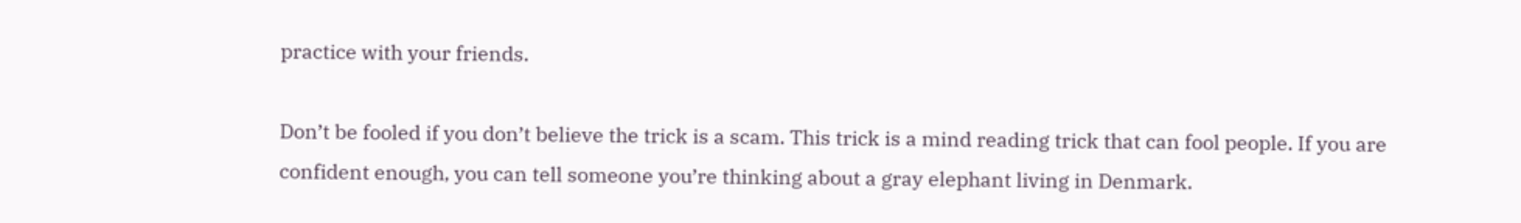practice with your friends.

Don’t be fooled if you don’t believe the trick is a scam. This trick is a mind reading trick that can fool people. If you are confident enough, you can tell someone you’re thinking about a gray elephant living in Denmark.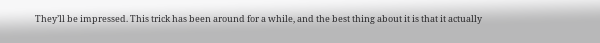They’ll be impressed. This trick has been around for a while, and the best thing about it is that it actually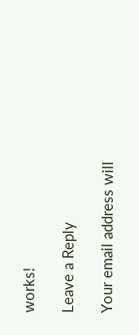works!

Leave a Reply

Your email address will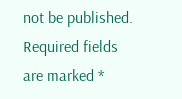not be published. Required fields are marked *